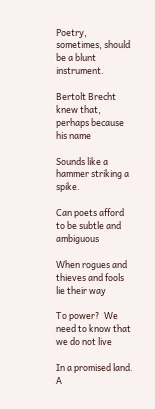Poetry, sometimes, should be a blunt instrument.

Bertolt Brecht knew that, perhaps because his name

Sounds like a hammer striking a spike.

Can poets afford to be subtle and ambiguous

When rogues and thieves and fools lie their way

To power?  We need to know that we do not live

In a promised land.  A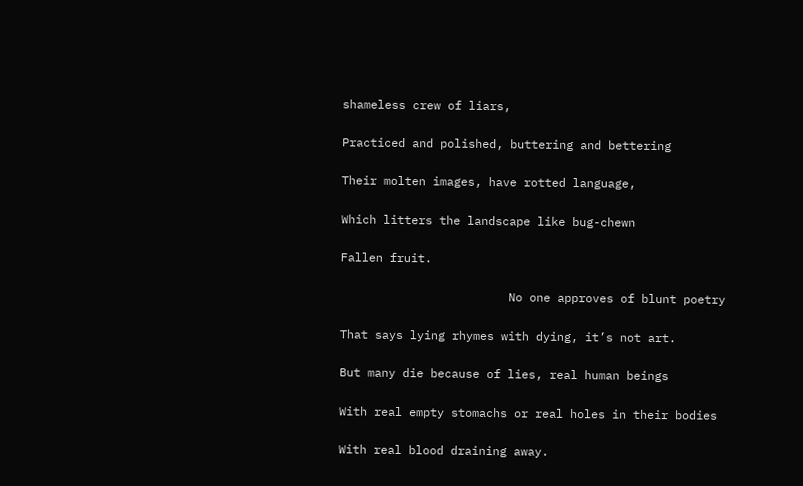shameless crew of liars,

Practiced and polished, buttering and bettering

Their molten images, have rotted language,

Which litters the landscape like bug-chewn

Fallen fruit.

                        No one approves of blunt poetry

That says lying rhymes with dying, it’s not art.

But many die because of lies, real human beings

With real empty stomachs or real holes in their bodies

With real blood draining away.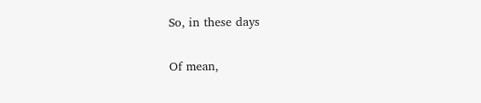So, in these days

Of mean,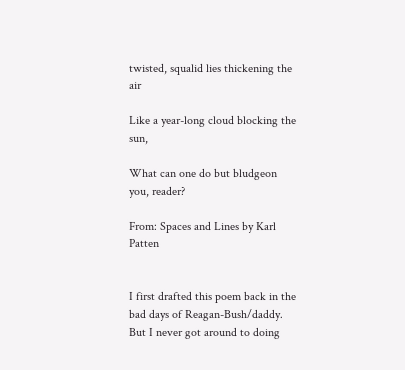twisted, squalid lies thickening the air

Like a year-long cloud blocking the sun,

What can one do but bludgeon you, reader?

From: Spaces and Lines by Karl Patten


I first drafted this poem back in the bad days of Reagan-Bush/daddy.  But I never got around to doing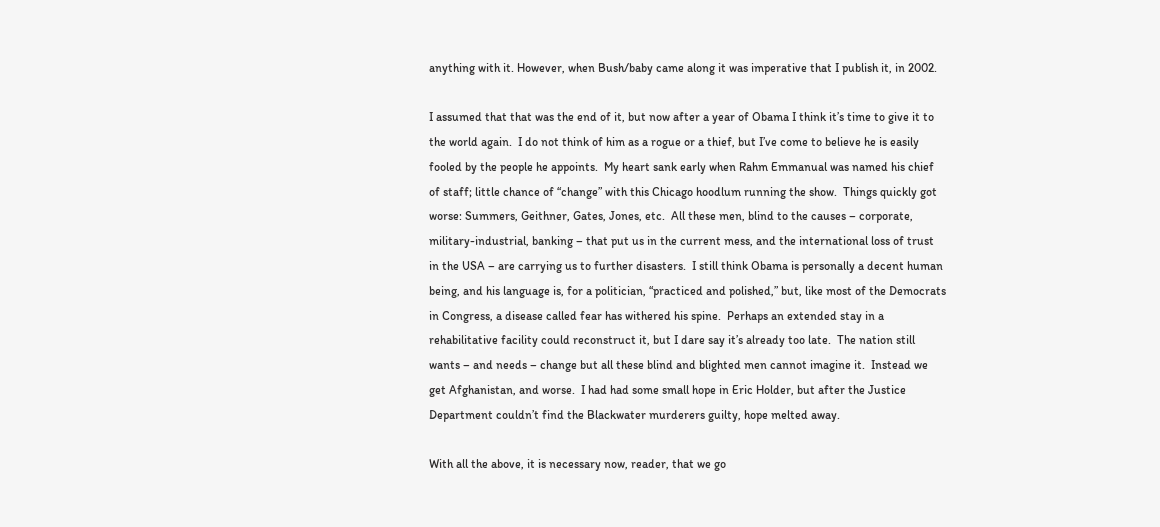anything with it. However, when Bush/baby came along it was imperative that I publish it, in 2002.

I assumed that that was the end of it, but now after a year of Obama I think it’s time to give it to the world again.  I do not think of him as a rogue or a thief, but I’ve come to believe he is easily fooled by the people he appoints.  My heart sank early when Rahm Emmanual was named his chief of staff; little chance of “change” with this Chicago hoodlum running the show.  Things quickly got worse: Summers, Geithner, Gates, Jones, etc.  All these men, blind to the causes – corporate, military-industrial, banking – that put us in the current mess, and the international loss of trust in the USA – are carrying us to further disasters.  I still think Obama is personally a decent human being, and his language is, for a politician, “practiced and polished,” but, like most of the Democrats in Congress, a disease called fear has withered his spine.  Perhaps an extended stay in a rehabilitative facility could reconstruct it, but I dare say it’s already too late.  The nation still wants – and needs – change but all these blind and blighted men cannot imagine it.  Instead we get Afghanistan, and worse.  I had had some small hope in Eric Holder, but after the Justice Department couldn’t find the Blackwater murderers guilty, hope melted away.

With all the above, it is necessary now, reader, that we go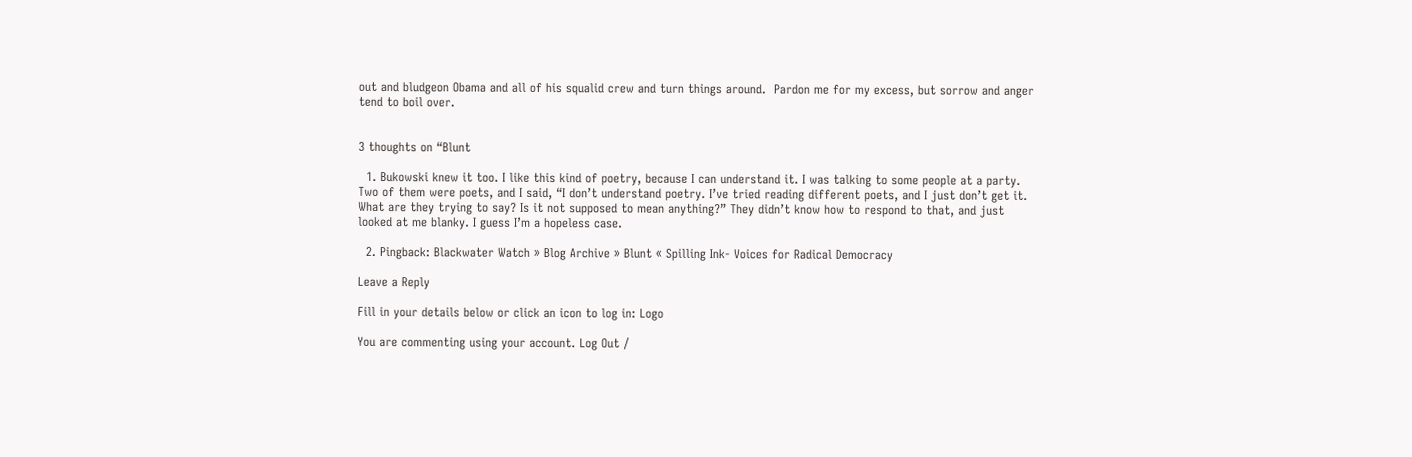out and bludgeon Obama and all of his squalid crew and turn things around.  Pardon me for my excess, but sorrow and anger tend to boil over.


3 thoughts on “Blunt

  1. Bukowski knew it too. I like this kind of poetry, because I can understand it. I was talking to some people at a party. Two of them were poets, and I said, “I don’t understand poetry. I’ve tried reading different poets, and I just don’t get it. What are they trying to say? Is it not supposed to mean anything?” They didn’t know how to respond to that, and just looked at me blanky. I guess I’m a hopeless case.

  2. Pingback: Blackwater Watch » Blog Archive » Blunt « Spilling Ink- Voices for Radical Democracy

Leave a Reply

Fill in your details below or click an icon to log in: Logo

You are commenting using your account. Log Out /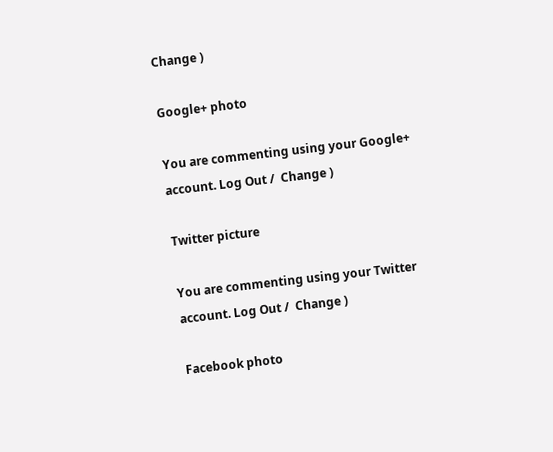Change )

Google+ photo

You are commenting using your Google+ account. Log Out /  Change )

Twitter picture

You are commenting using your Twitter account. Log Out /  Change )

Facebook photo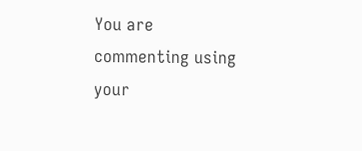You are commenting using your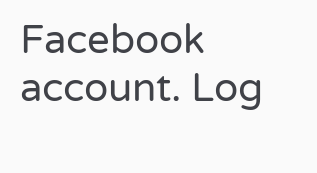Facebook account. Log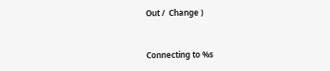Out /  Change )


Connecting to %s